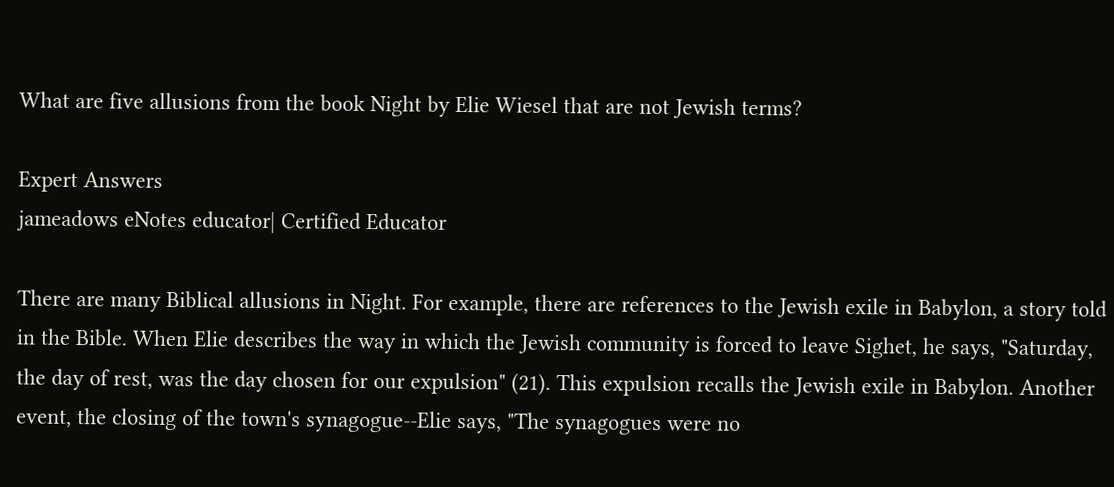What are five allusions from the book Night by Elie Wiesel that are not Jewish terms?

Expert Answers
jameadows eNotes educator| Certified Educator

There are many Biblical allusions in Night. For example, there are references to the Jewish exile in Babylon, a story told in the Bible. When Elie describes the way in which the Jewish community is forced to leave Sighet, he says, "Saturday, the day of rest, was the day chosen for our expulsion" (21). This expulsion recalls the Jewish exile in Babylon. Another event, the closing of the town's synagogue--Elie says, "The synagogues were no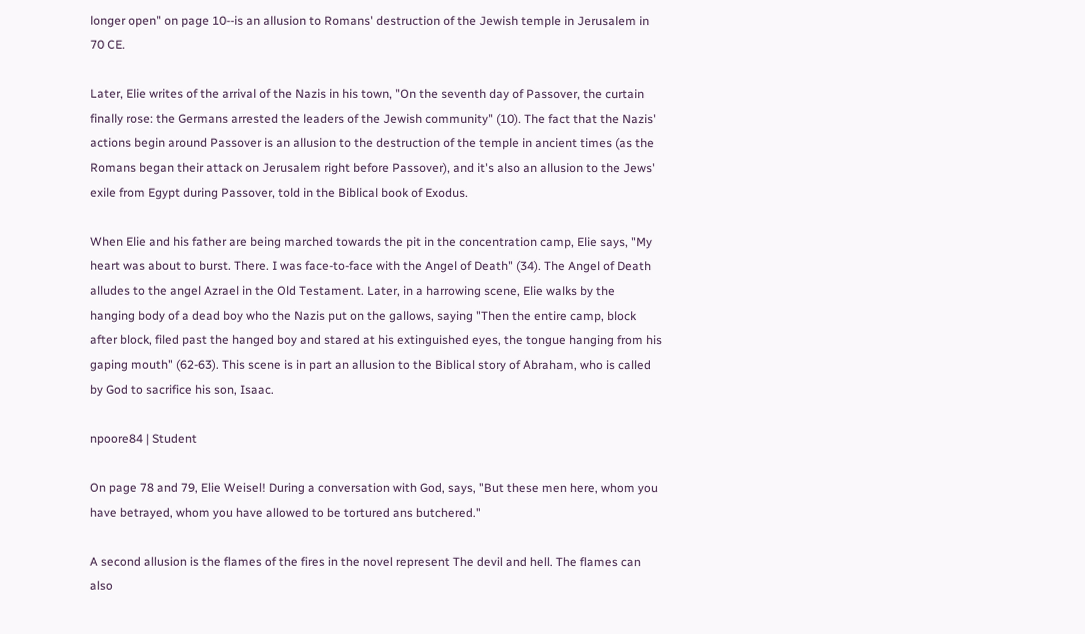longer open" on page 10--is an allusion to Romans' destruction of the Jewish temple in Jerusalem in 70 CE.

Later, Elie writes of the arrival of the Nazis in his town, "On the seventh day of Passover, the curtain finally rose: the Germans arrested the leaders of the Jewish community" (10). The fact that the Nazis' actions begin around Passover is an allusion to the destruction of the temple in ancient times (as the Romans began their attack on Jerusalem right before Passover), and it's also an allusion to the Jews' exile from Egypt during Passover, told in the Biblical book of Exodus.

When Elie and his father are being marched towards the pit in the concentration camp, Elie says, "My heart was about to burst. There. I was face-to-face with the Angel of Death" (34). The Angel of Death alludes to the angel Azrael in the Old Testament. Later, in a harrowing scene, Elie walks by the hanging body of a dead boy who the Nazis put on the gallows, saying "Then the entire camp, block after block, filed past the hanged boy and stared at his extinguished eyes, the tongue hanging from his gaping mouth" (62-63). This scene is in part an allusion to the Biblical story of Abraham, who is called by God to sacrifice his son, Isaac.

npoore84 | Student

On page 78 and 79, Elie Weisel! During a conversation with God, says, "But these men here, whom you have betrayed, whom you have allowed to be tortured ans butchered."

A second allusion is the flames of the fires in the novel represent The devil and hell. The flames can also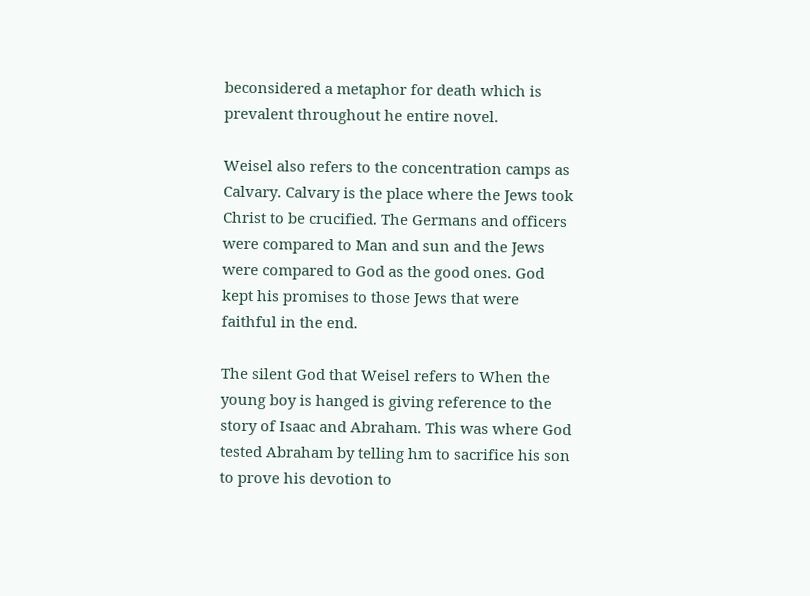beconsidered a metaphor for death which is prevalent throughout he entire novel.

Weisel also refers to the concentration camps as Calvary. Calvary is the place where the Jews took Christ to be crucified. The Germans and officers were compared to Man and sun and the Jews were compared to God as the good ones. God kept his promises to those Jews that were faithful in the end.

The silent God that Weisel refers to When the young boy is hanged is giving reference to the story of Isaac and Abraham. This was where God tested Abraham by telling hm to sacrifice his son to prove his devotion to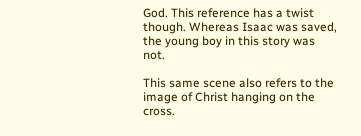God. This reference has a twist though. Whereas Isaac was saved, the young boy in this story was not.

This same scene also refers to the image of Christ hanging on the cross.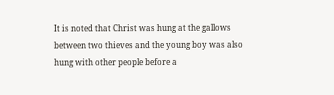It is noted that Christ was hung at the gallows between two thieves and the young boy was also hung with other people before a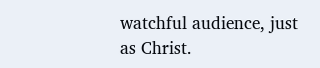watchful audience, just as Christ.